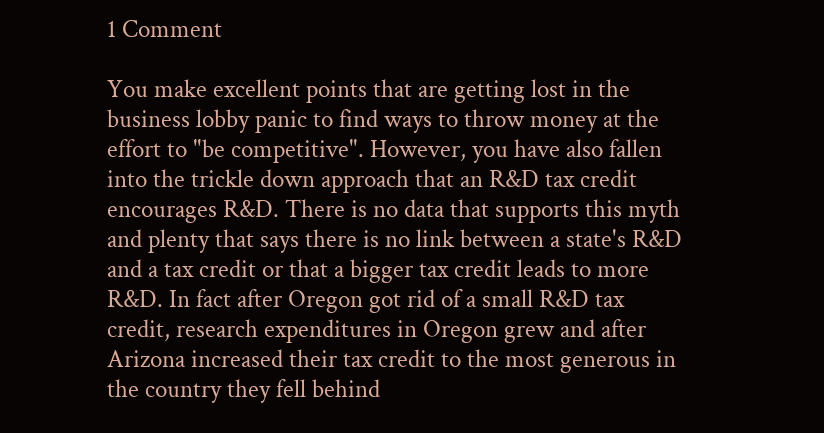1 Comment

You make excellent points that are getting lost in the business lobby panic to find ways to throw money at the effort to "be competitive". However, you have also fallen into the trickle down approach that an R&D tax credit encourages R&D. There is no data that supports this myth and plenty that says there is no link between a state's R&D and a tax credit or that a bigger tax credit leads to more R&D. In fact after Oregon got rid of a small R&D tax credit, research expenditures in Oregon grew and after Arizona increased their tax credit to the most generous in the country they fell behind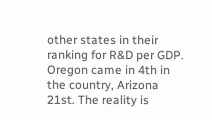other states in their ranking for R&D per GDP. Oregon came in 4th in the country, Arizona 21st. The reality is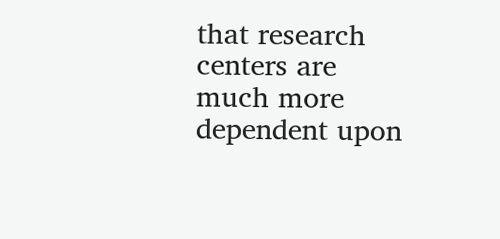that research centers are much more dependent upon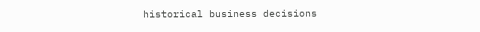historical business decisions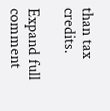than tax credits.

Expand full comment